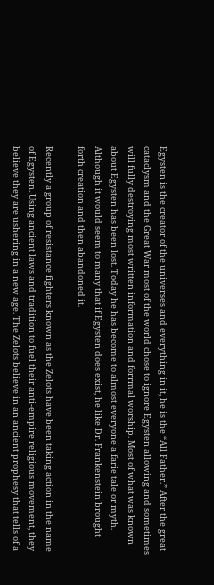Egysten is the creator of the universes and everything in it, he is the “All Father.” After the great cataclysm and the Great War most of the world chose to ignore Egysten allowing and sometimes will fully destroying most written information and forrmal worship. Most of what was known about Egysten has been lost. Today he has become to almost everyone a farie tale or myth. Although it would seem to many that if Egysten does exist, he like Dr. Frankenstein brought forth creation and then abandoned it.

Recently a group of resistance fighters known as the Zelots have been taking action in the name of Egysten. Using ancient laws and tradition to fuel their anti-empire religious movement, they believe they are ushering in a new age. The Zelots believe in an ancient prophesy that tells of a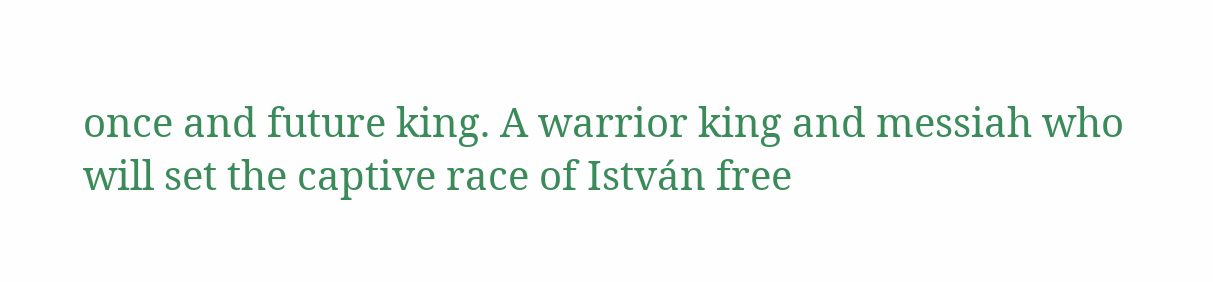once and future king. A warrior king and messiah who will set the captive race of István free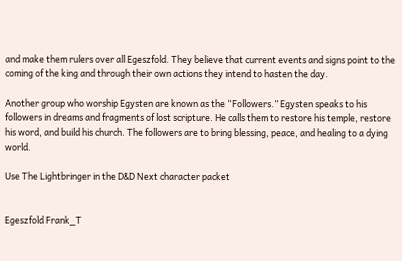and make them rulers over all Egeszfold. They believe that current events and signs point to the coming of the king and through their own actions they intend to hasten the day.

Another group who worship Egysten are known as the “Followers.” Egysten speaks to his followers in dreams and fragments of lost scripture. He calls them to restore his temple, restore his word, and build his church. The followers are to bring blessing, peace, and healing to a dying world.

Use The Lightbringer in the D&D Next character packet


Egeszfold Frank_T